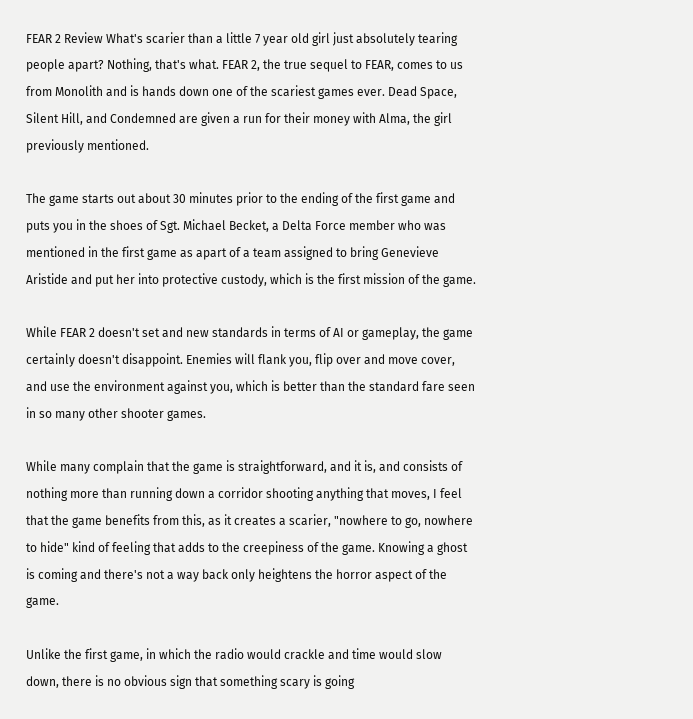FEAR 2 Review What's scarier than a little 7 year old girl just absolutely tearing people apart? Nothing, that's what. FEAR 2, the true sequel to FEAR, comes to us from Monolith and is hands down one of the scariest games ever. Dead Space, Silent Hill, and Condemned are given a run for their money with Alma, the girl previously mentioned.

The game starts out about 30 minutes prior to the ending of the first game and puts you in the shoes of Sgt. Michael Becket, a Delta Force member who was mentioned in the first game as apart of a team assigned to bring Genevieve Aristide and put her into protective custody, which is the first mission of the game.

While FEAR 2 doesn't set and new standards in terms of AI or gameplay, the game certainly doesn't disappoint. Enemies will flank you, flip over and move cover, and use the environment against you, which is better than the standard fare seen in so many other shooter games.

While many complain that the game is straightforward, and it is, and consists of nothing more than running down a corridor shooting anything that moves, I feel that the game benefits from this, as it creates a scarier, "nowhere to go, nowhere to hide" kind of feeling that adds to the creepiness of the game. Knowing a ghost is coming and there's not a way back only heightens the horror aspect of the game.

Unlike the first game, in which the radio would crackle and time would slow down, there is no obvious sign that something scary is going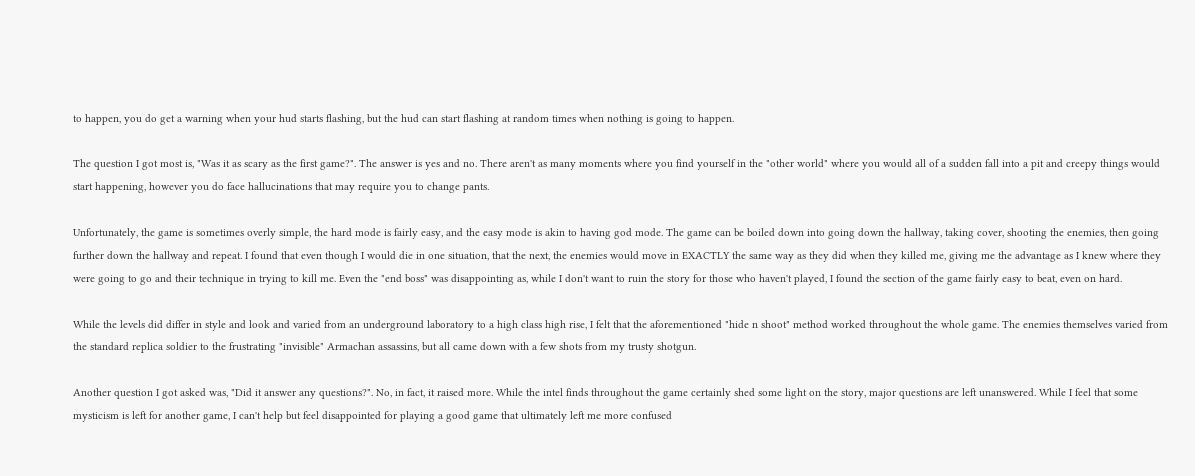to happen, you do get a warning when your hud starts flashing, but the hud can start flashing at random times when nothing is going to happen.

The question I got most is, "Was it as scary as the first game?". The answer is yes and no. There aren't as many moments where you find yourself in the "other world" where you would all of a sudden fall into a pit and creepy things would start happening, however you do face hallucinations that may require you to change pants.

Unfortunately, the game is sometimes overly simple, the hard mode is fairly easy, and the easy mode is akin to having god mode. The game can be boiled down into going down the hallway, taking cover, shooting the enemies, then going further down the hallway and repeat. I found that even though I would die in one situation, that the next, the enemies would move in EXACTLY the same way as they did when they killed me, giving me the advantage as I knew where they were going to go and their technique in trying to kill me. Even the "end boss" was disappointing as, while I don't want to ruin the story for those who haven't played, I found the section of the game fairly easy to beat, even on hard.

While the levels did differ in style and look and varied from an underground laboratory to a high class high rise, I felt that the aforementioned "hide n shoot" method worked throughout the whole game. The enemies themselves varied from the standard replica soldier to the frustrating "invisible" Armachan assassins, but all came down with a few shots from my trusty shotgun.

Another question I got asked was, "Did it answer any questions?". No, in fact, it raised more. While the intel finds throughout the game certainly shed some light on the story, major questions are left unanswered. While I feel that some mysticism is left for another game, I can't help but feel disappointed for playing a good game that ultimately left me more confused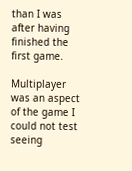than I was after having finished the first game.

Multiplayer was an aspect of the game I could not test seeing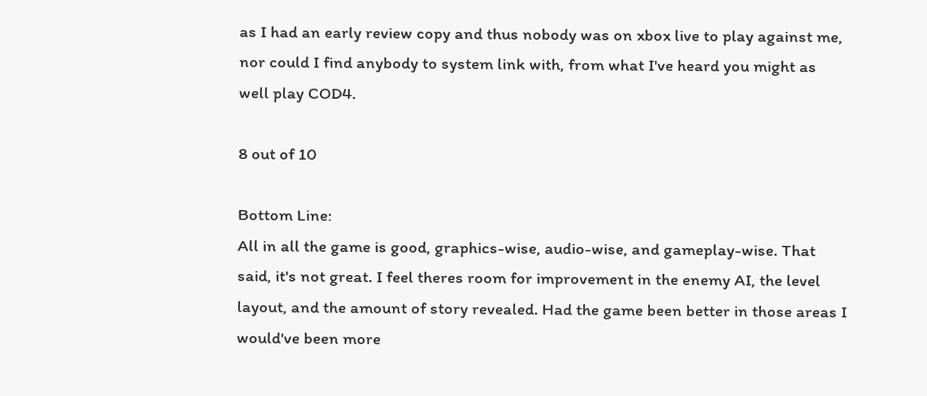as I had an early review copy and thus nobody was on xbox live to play against me, nor could I find anybody to system link with, from what I've heard you might as well play COD4.

8 out of 10

Bottom Line:
All in all the game is good, graphics-wise, audio-wise, and gameplay-wise. That said, it's not great. I feel theres room for improvement in the enemy AI, the level layout, and the amount of story revealed. Had the game been better in those areas I would've been more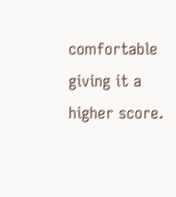comfortable giving it a higher score.